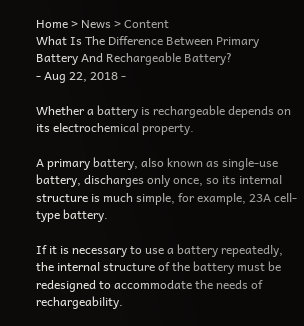Home > News > Content
What Is The Difference Between Primary Battery And Rechargeable Battery?
- Aug 22, 2018 -

Whether a battery is rechargeable depends on its electrochemical property.

A primary battery, also known as single-use battery, discharges only once, so its internal structure is much simple, for example, 23A cell-type battery.

If it is necessary to use a battery repeatedly, the internal structure of the battery must be redesigned to accommodate the needs of rechargeability.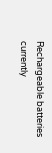Rechargeable batteries currently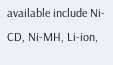available include Ni-CD, Ni-MH, Li-ion,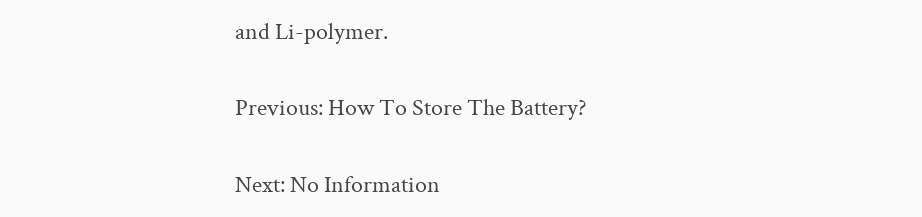and Li-polymer.

Previous: How To Store The Battery?

Next: No Information